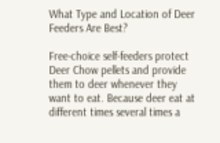What Type and Location of Deer Feeders Are Best?

Free-choice self-feeders protect Deer Chow pellets and provide them to deer whenever they want to eat. Because deer eat at different times several times a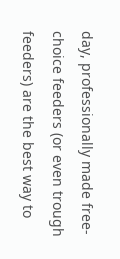day, professionally made free-choice feeders (or even trough feeders) are the best way to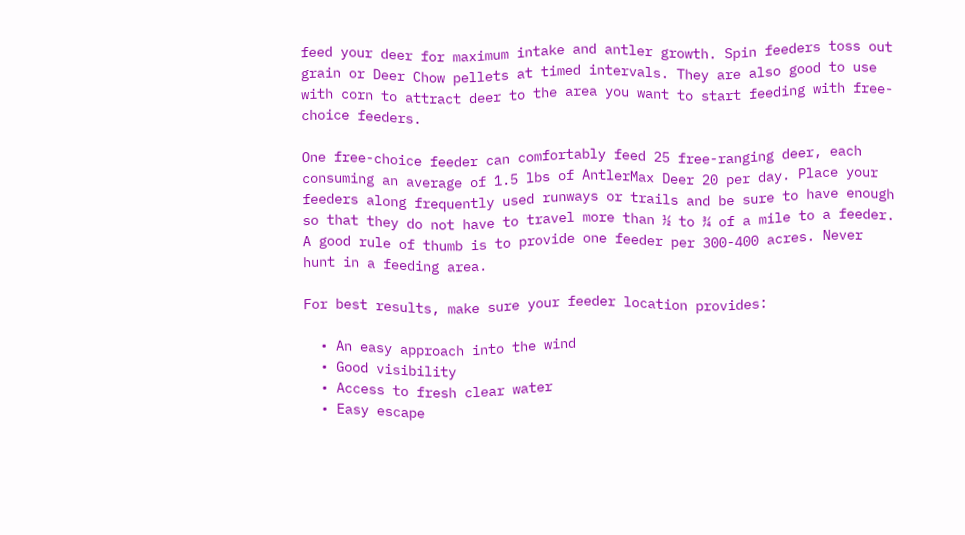feed your deer for maximum intake and antler growth. Spin feeders toss out grain or Deer Chow pellets at timed intervals. They are also good to use with corn to attract deer to the area you want to start feeding with free-choice feeders.

One free-choice feeder can comfortably feed 25 free-ranging deer, each consuming an average of 1.5 lbs of AntlerMax Deer 20 per day. Place your feeders along frequently used runways or trails and be sure to have enough so that they do not have to travel more than ½ to ¾ of a mile to a feeder. A good rule of thumb is to provide one feeder per 300-400 acres. Never hunt in a feeding area.

For best results, make sure your feeder location provides:

  • An easy approach into the wind
  • Good visibility
  • Access to fresh clear water
  • Easy escape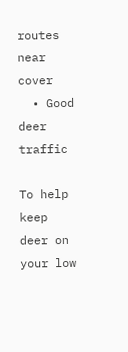routes near cover
  • Good deer traffic

To help keep deer on your low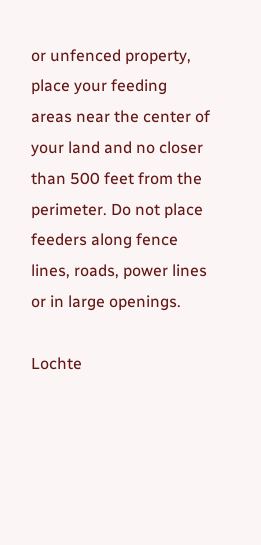or unfenced property, place your feeding areas near the center of your land and no closer than 500 feet from the perimeter. Do not place feeders along fence lines, roads, power lines or in large openings.

Lochte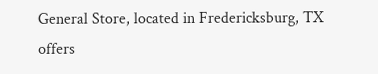General Store, located in Fredericksburg, TX offers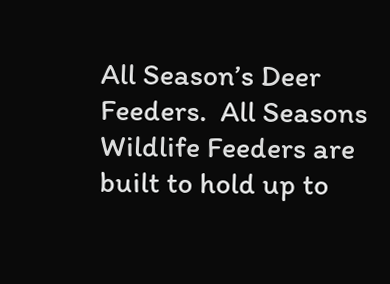All Season’s Deer Feeders.  All Seasons Wildlife Feeders are built to hold up to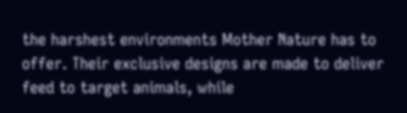the harshest environments Mother Nature has to offer. Their exclusive designs are made to deliver feed to target animals, while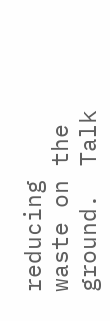reducing waste on the ground.  Talk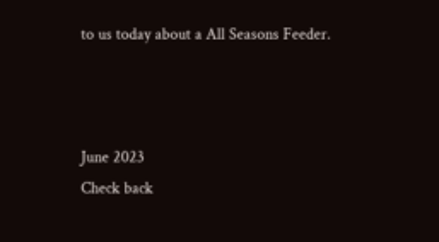to us today about a All Seasons Feeder.



June 2023
Check back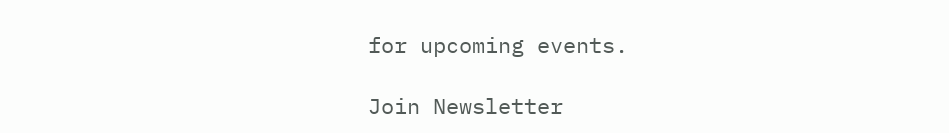for upcoming events.

Join Newsletter